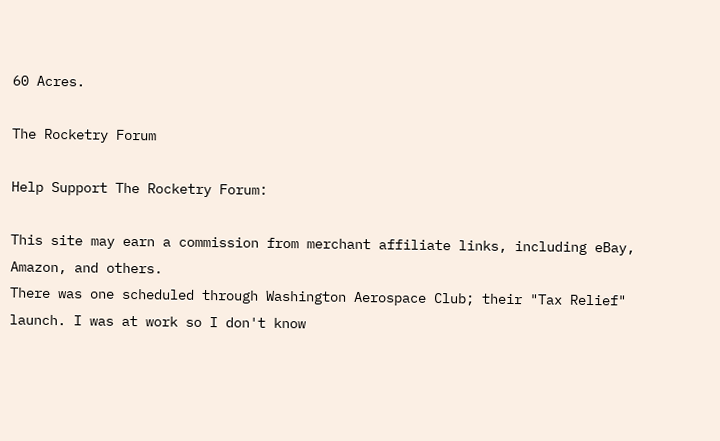60 Acres.

The Rocketry Forum

Help Support The Rocketry Forum:

This site may earn a commission from merchant affiliate links, including eBay, Amazon, and others.
There was one scheduled through Washington Aerospace Club; their "Tax Relief" launch. I was at work so I don't know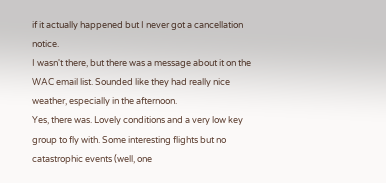if it actually happened but I never got a cancellation notice.
I wasn't there, but there was a message about it on the WAC email list. Sounded like they had really nice weather, especially in the afternoon.
Yes, there was. Lovely conditions and a very low key group to fly with. Some interesting flights but no catastrophic events (well, one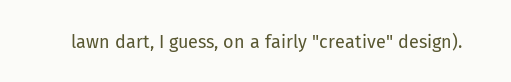lawn dart, I guess, on a fairly "creative" design).